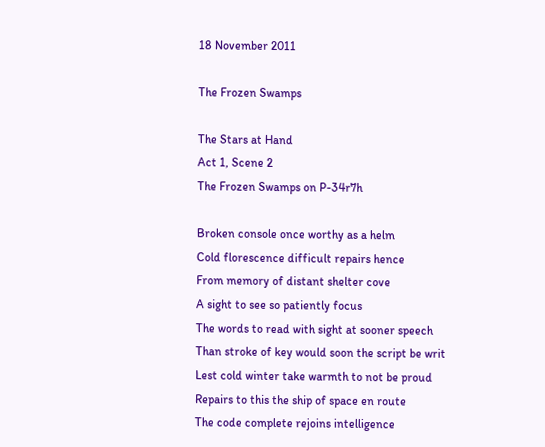18 November 2011

The Frozen Swamps

The Stars at Hand
Act 1, Scene 2
The Frozen Swamps on P-34r7h

Broken console once worthy as a helm
Cold florescence difficult repairs hence
From memory of distant shelter cove
A sight to see so patiently focus
The words to read with sight at sooner speech
Than stroke of key would soon the script be writ
Lest cold winter take warmth to not be proud
Repairs to this the ship of space en route
The code complete rejoins intelligence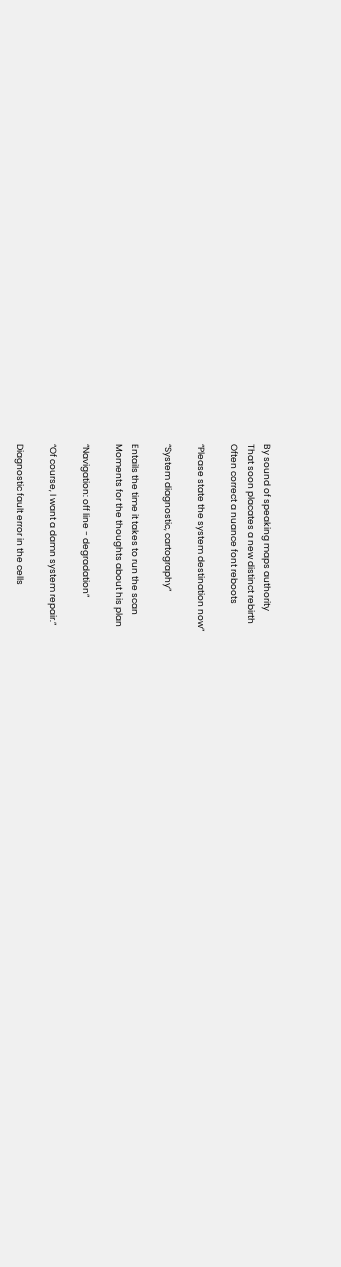By sound of speaking maps authority
That soon placates a new distinct rebirth
Often correct a nuance font reboots

“Please state the system destination now”

“System diagnostic, cartography”

Entails the time it takes to run the scan
Moments for the thoughts about his plan

“Navigation: off line - degradation”

“Of course, I want a damn system repair.”

Diagnostic fault error in the cells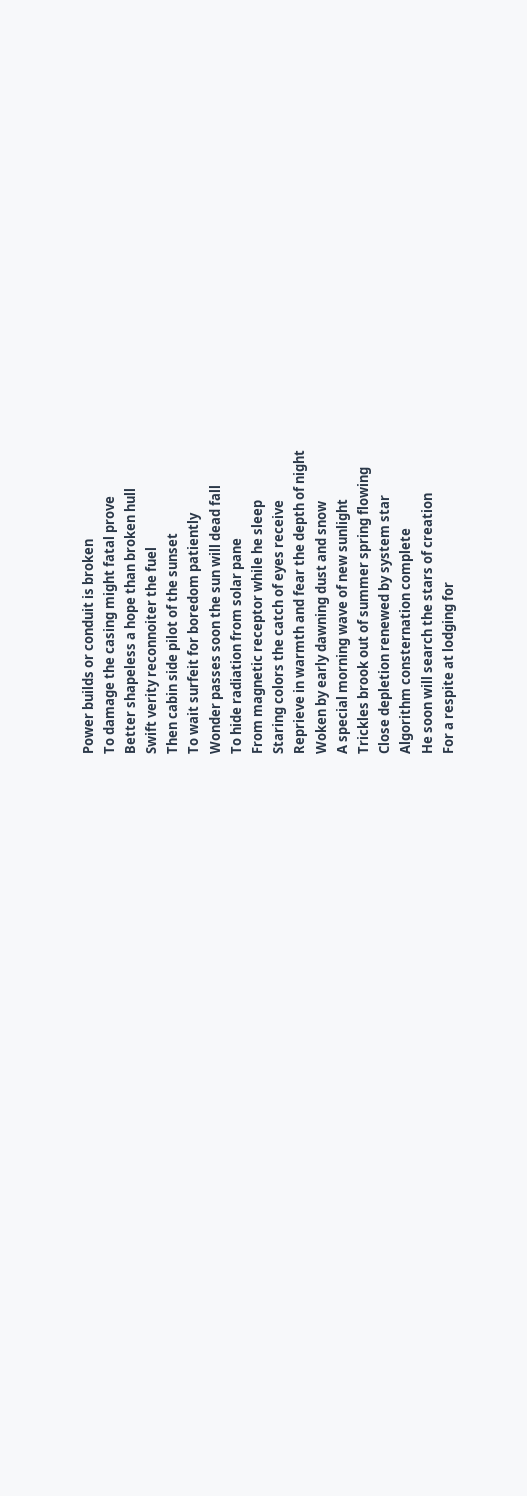Power builds or conduit is broken
To damage the casing might fatal prove
Better shapeless a hope than broken hull
Swift verity reconnoiter the fuel
Then cabin side pilot of the sunset
To wait surfeit for boredom patiently
Wonder passes soon the sun will dead fall
To hide radiation from solar pane
From magnetic receptor while he sleep
Staring colors the catch of eyes receive
Reprieve in warmth and fear the depth of night
Woken by early dawning dust and snow
A special morning wave of new sunlight
Trickles brook out of summer spring flowing
Close depletion renewed by system star
Algorithm consternation complete
He soon will search the stars of creation
For a respite at lodging for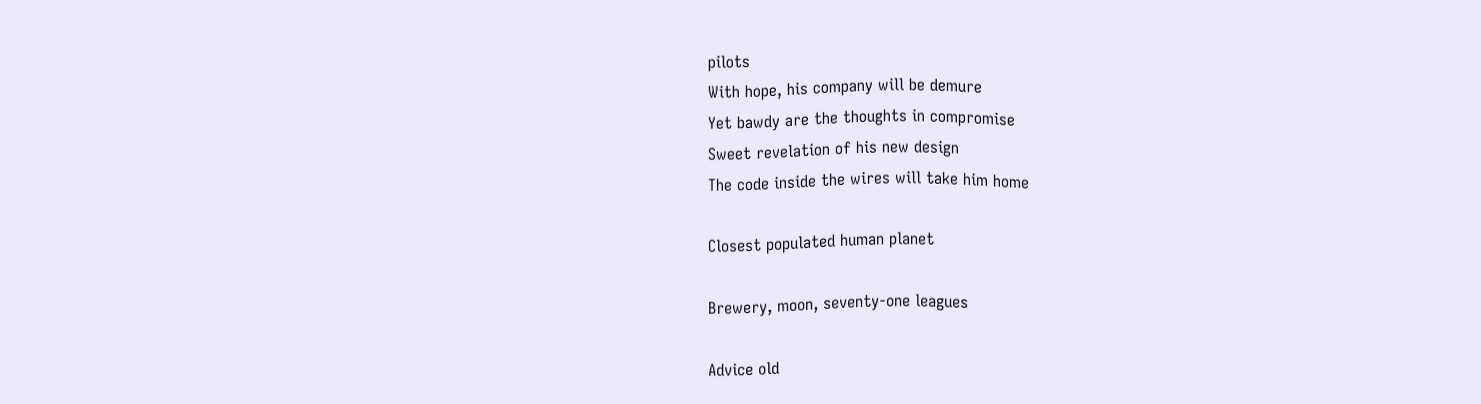pilots
With hope, his company will be demure
Yet bawdy are the thoughts in compromise
Sweet revelation of his new design
The code inside the wires will take him home

Closest populated human planet

Brewery, moon, seventy-one leagues

Advice old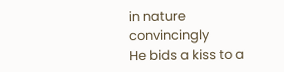in nature convincingly
He bids a kiss to a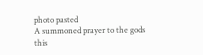photo pasted
A summoned prayer to the gods this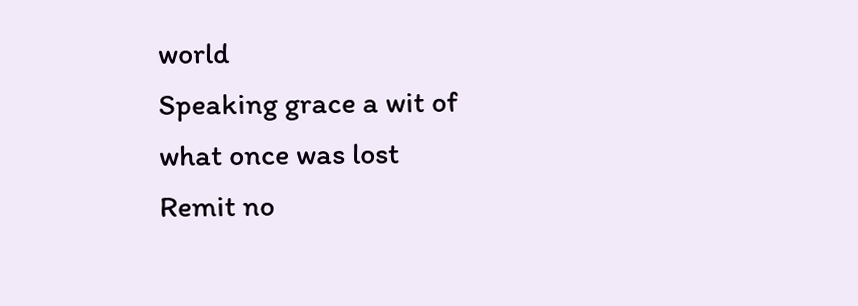world
Speaking grace a wit of what once was lost
Remit no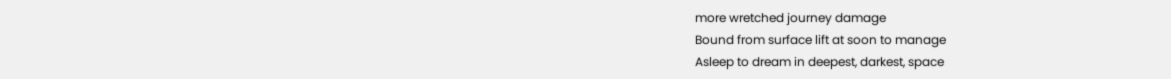more wretched journey damage
Bound from surface lift at soon to manage
Asleep to dream in deepest, darkest, space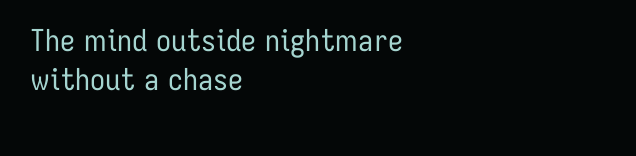The mind outside nightmare without a chase